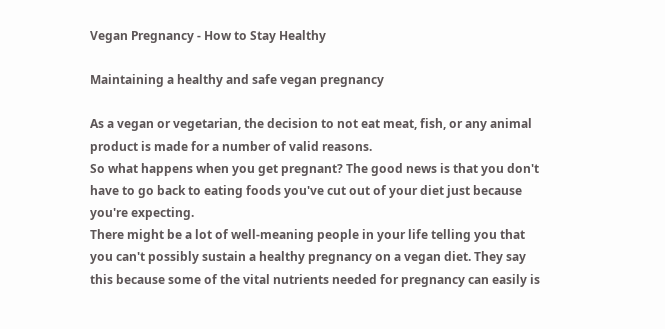Vegan Pregnancy - How to Stay Healthy

Maintaining a healthy and safe vegan pregnancy

As a vegan or vegetarian, the decision to not eat meat, fish, or any animal product is made for a number of valid reasons.
So what happens when you get pregnant? The good news is that you don't have to go back to eating foods you've cut out of your diet just because you're expecting.
There might be a lot of well-meaning people in your life telling you that you can't possibly sustain a healthy pregnancy on a vegan diet. They say this because some of the vital nutrients needed for pregnancy can easily is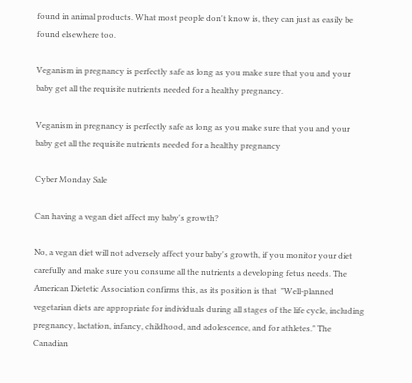found in animal products. What most people don't know is, they can just as easily be found elsewhere too.

Veganism in pregnancy is perfectly safe as long as you make sure that you and your baby get all the requisite nutrients needed for a healthy pregnancy.

Veganism in pregnancy is perfectly safe as long as you make sure that you and your baby get all the requisite nutrients needed for a healthy pregnancy

Cyber Monday Sale

Can having a vegan diet affect my baby's growth?

No, a vegan diet will not adversely affect your baby's growth, if you monitor your diet carefully and make sure you consume all the nutrients a developing fetus needs. The American Dietetic Association confirms this, as its position is that  "Well-planned vegetarian diets are appropriate for individuals during all stages of the life cycle, including pregnancy, lactation, infancy, childhood, and adolescence, and for athletes." The Canadian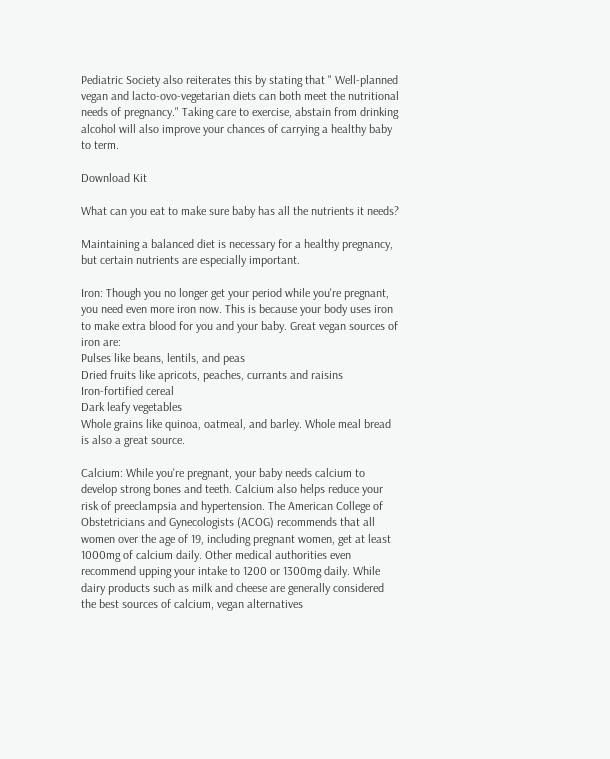Pediatric Society also reiterates this by stating that " Well-planned vegan and lacto-ovo-vegetarian diets can both meet the nutritional needs of pregnancy." Taking care to exercise, abstain from drinking alcohol will also improve your chances of carrying a healthy baby to term.

Download Kit

What can you eat to make sure baby has all the nutrients it needs?

Maintaining a balanced diet is necessary for a healthy pregnancy, but certain nutrients are especially important.

Iron: Though you no longer get your period while you're pregnant, you need even more iron now. This is because your body uses iron to make extra blood for you and your baby. Great vegan sources of iron are:
Pulses like beans, lentils, and peas
Dried fruits like apricots, peaches, currants and raisins
Iron-fortified cereal
Dark leafy vegetables
Whole grains like quinoa, oatmeal, and barley. Whole meal bread is also a great source.

Calcium: While you're pregnant, your baby needs calcium to develop strong bones and teeth. Calcium also helps reduce your risk of preeclampsia and hypertension. The American College of Obstetricians and Gynecologists (ACOG) recommends that all women over the age of 19, including pregnant women, get at least 1000mg of calcium daily. Other medical authorities even recommend upping your intake to 1200 or 1300mg daily. While dairy products such as milk and cheese are generally considered the best sources of calcium, vegan alternatives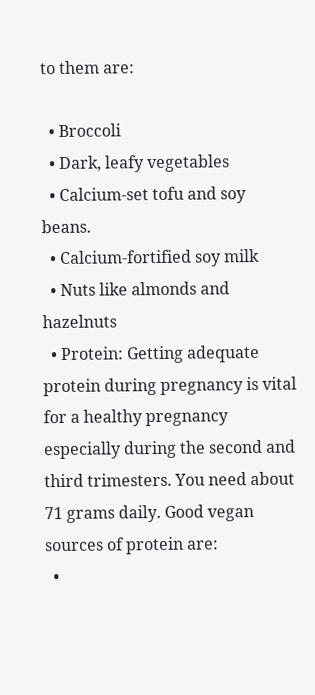to them are:

  • Broccoli
  • Dark, leafy vegetables
  • Calcium-set tofu and soy beans.
  • Calcium-fortified soy milk
  • Nuts like almonds and hazelnuts
  • Protein: Getting adequate protein during pregnancy is vital for a healthy pregnancy especially during the second and third trimesters. You need about 71 grams daily. Good vegan sources of protein are:
  •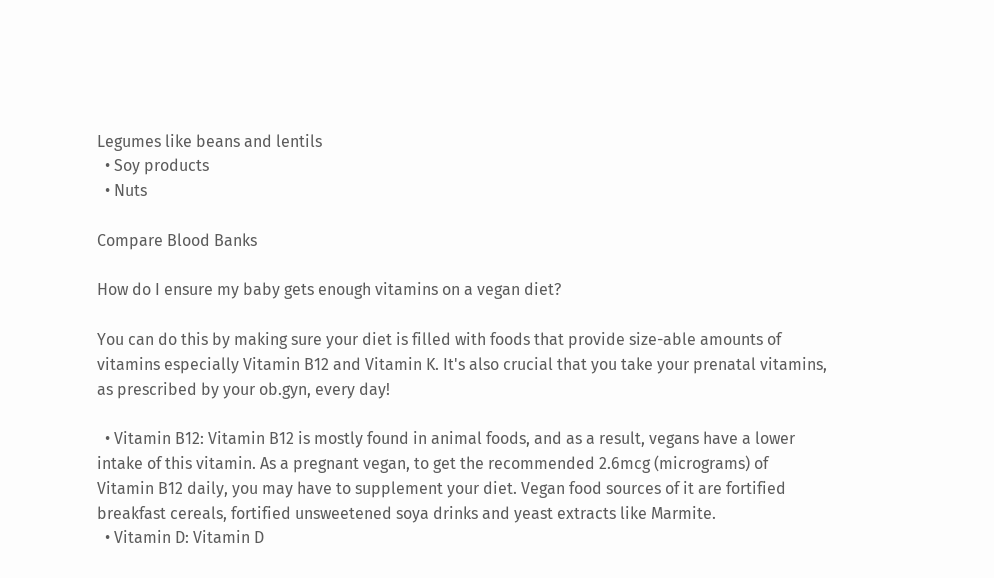Legumes like beans and lentils
  • Soy products
  • Nuts

Compare Blood Banks

How do I ensure my baby gets enough vitamins on a vegan diet?

You can do this by making sure your diet is filled with foods that provide size-able amounts of vitamins especially Vitamin B12 and Vitamin K. It's also crucial that you take your prenatal vitamins, as prescribed by your ob.gyn, every day!

  • Vitamin B12: Vitamin B12 is mostly found in animal foods, and as a result, vegans have a lower intake of this vitamin. As a pregnant vegan, to get the recommended 2.6mcg (micrograms) of  Vitamin B12 daily, you may have to supplement your diet. Vegan food sources of it are fortified breakfast cereals, fortified unsweetened soya drinks and yeast extracts like Marmite.
  • Vitamin D: Vitamin D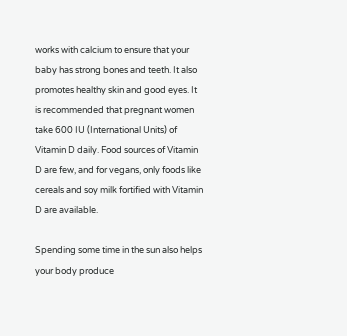works with calcium to ensure that your baby has strong bones and teeth. It also promotes healthy skin and good eyes. It is recommended that pregnant women take 600 IU (International Units) of Vitamin D daily. Food sources of Vitamin D are few, and for vegans, only foods like cereals and soy milk fortified with Vitamin D are available.

Spending some time in the sun also helps your body produce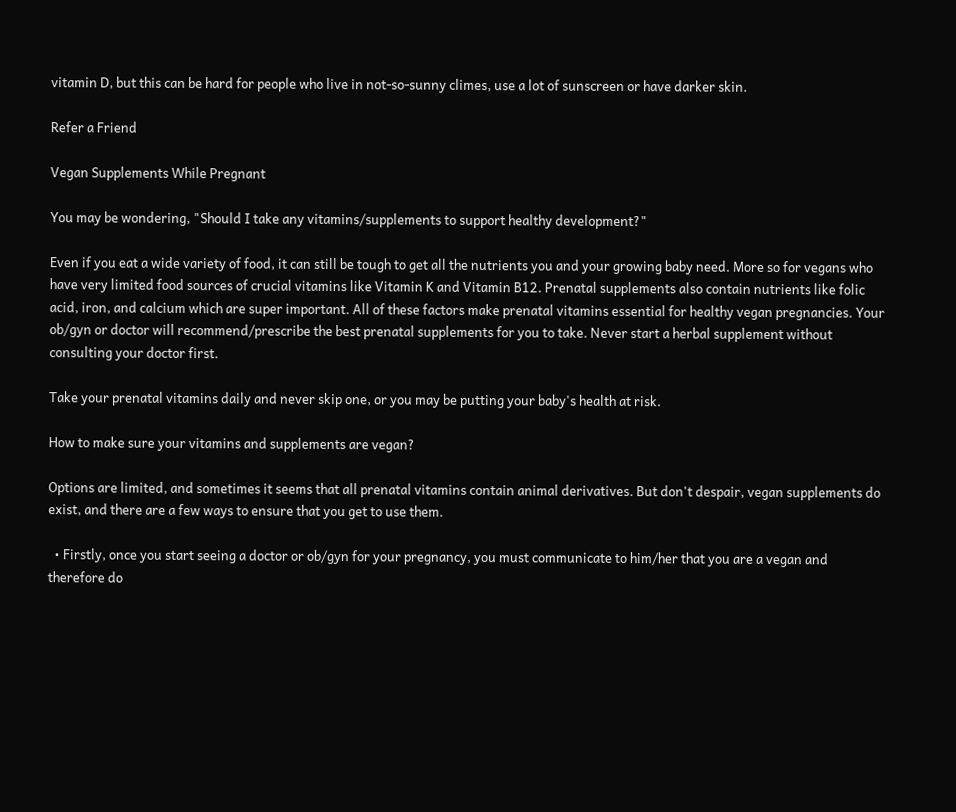vitamin D, but this can be hard for people who live in not-so-sunny climes, use a lot of sunscreen or have darker skin.

Refer a Friend

Vegan Supplements While Pregnant

You may be wondering, "Should I take any vitamins/supplements to support healthy development?"

Even if you eat a wide variety of food, it can still be tough to get all the nutrients you and your growing baby need. More so for vegans who have very limited food sources of crucial vitamins like Vitamin K and Vitamin B12. Prenatal supplements also contain nutrients like folic acid, iron, and calcium which are super important. All of these factors make prenatal vitamins essential for healthy vegan pregnancies. Your ob/gyn or doctor will recommend/prescribe the best prenatal supplements for you to take. Never start a herbal supplement without consulting your doctor first.

Take your prenatal vitamins daily and never skip one, or you may be putting your baby's health at risk.

How to make sure your vitamins and supplements are vegan?

Options are limited, and sometimes it seems that all prenatal vitamins contain animal derivatives. But don't despair, vegan supplements do exist, and there are a few ways to ensure that you get to use them.

  • Firstly, once you start seeing a doctor or ob/gyn for your pregnancy, you must communicate to him/her that you are a vegan and therefore do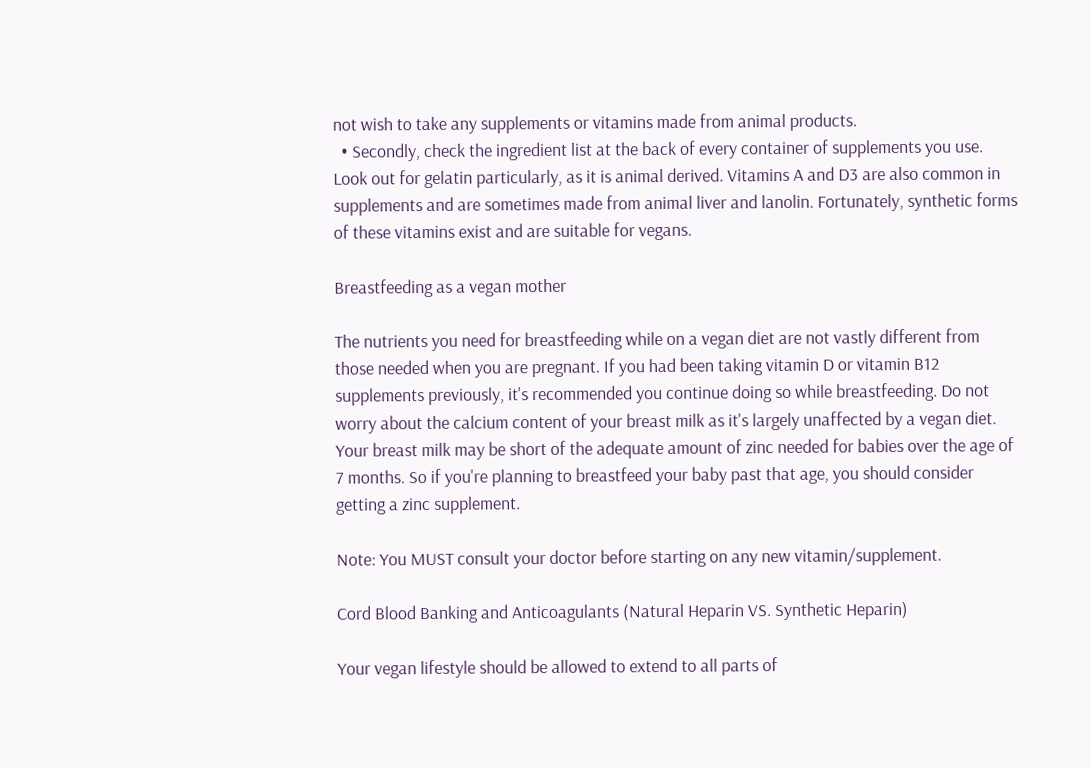not wish to take any supplements or vitamins made from animal products.
  • Secondly, check the ingredient list at the back of every container of supplements you use. Look out for gelatin particularly, as it is animal derived. Vitamins A and D3 are also common in supplements and are sometimes made from animal liver and lanolin. Fortunately, synthetic forms of these vitamins exist and are suitable for vegans.

Breastfeeding as a vegan mother

The nutrients you need for breastfeeding while on a vegan diet are not vastly different from those needed when you are pregnant. If you had been taking vitamin D or vitamin B12 supplements previously, it's recommended you continue doing so while breastfeeding. Do not worry about the calcium content of your breast milk as it's largely unaffected by a vegan diet. Your breast milk may be short of the adequate amount of zinc needed for babies over the age of 7 months. So if you're planning to breastfeed your baby past that age, you should consider getting a zinc supplement.

Note: You MUST consult your doctor before starting on any new vitamin/supplement.

Cord Blood Banking and Anticoagulants (Natural Heparin VS. Synthetic Heparin)

Your vegan lifestyle should be allowed to extend to all parts of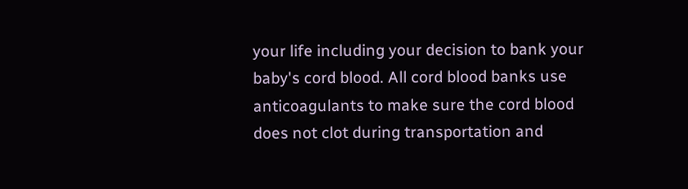your life including your decision to bank your baby's cord blood. All cord blood banks use anticoagulants to make sure the cord blood does not clot during transportation and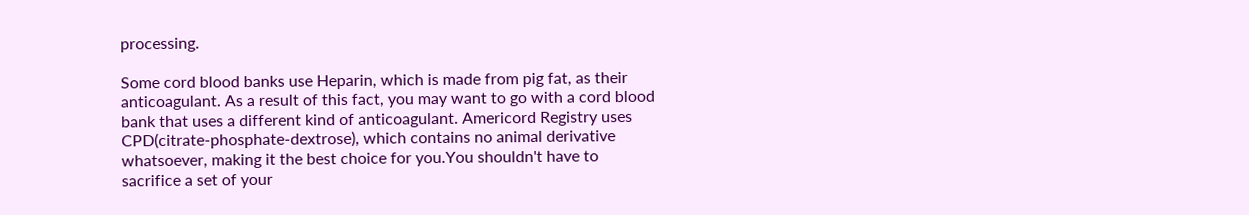processing.

Some cord blood banks use Heparin, which is made from pig fat, as their anticoagulant. As a result of this fact, you may want to go with a cord blood bank that uses a different kind of anticoagulant. Americord Registry uses CPD(citrate-phosphate-dextrose), which contains no animal derivative whatsoever, making it the best choice for you.You shouldn't have to sacrifice a set of your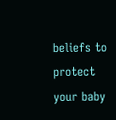beliefs to protect your baby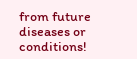from future diseases or conditions!